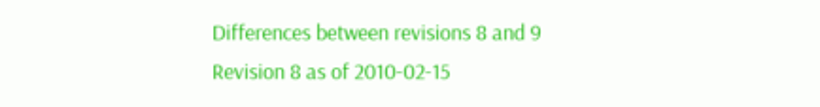Differences between revisions 8 and 9
Revision 8 as of 2010-02-15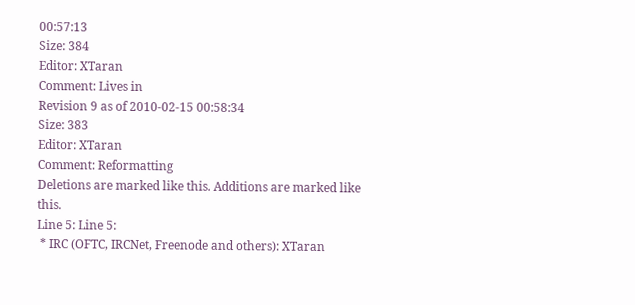00:57:13
Size: 384
Editor: XTaran
Comment: Lives in
Revision 9 as of 2010-02-15 00:58:34
Size: 383
Editor: XTaran
Comment: Reformatting
Deletions are marked like this. Additions are marked like this.
Line 5: Line 5:
 * IRC (OFTC, IRCNet, Freenode and others): XTaran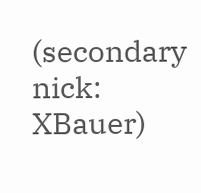(secondary nick: XBauer)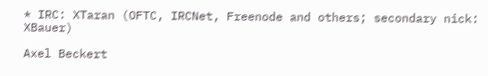* IRC: XTaran (OFTC, IRCNet, Freenode and others; secondary nick: XBauer)

Axel Beckert